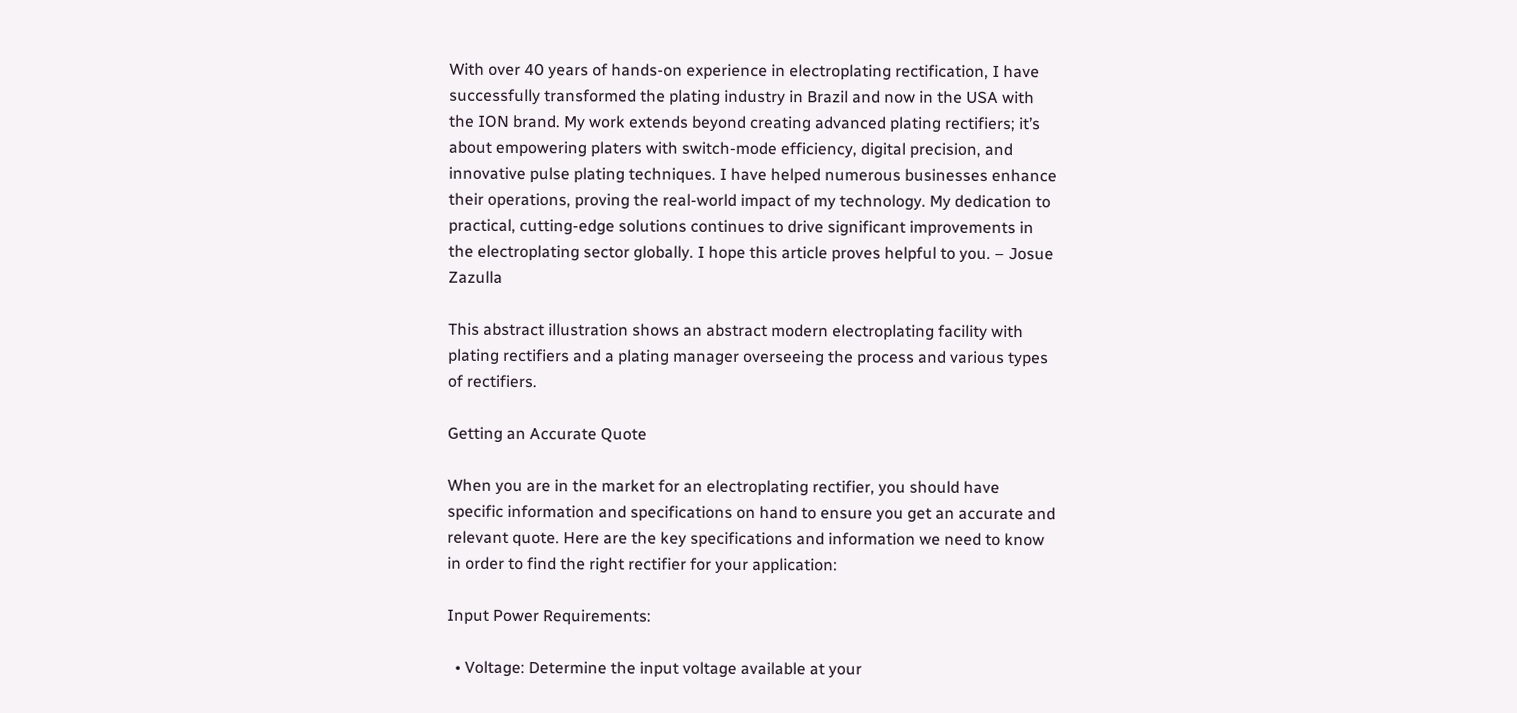With over 40 years of hands-on experience in electroplating rectification, I have successfully transformed the plating industry in Brazil and now in the USA with the ION brand. My work extends beyond creating advanced plating rectifiers; it’s about empowering platers with switch-mode efficiency, digital precision, and innovative pulse plating techniques. I have helped numerous businesses enhance their operations, proving the real-world impact of my technology. My dedication to practical, cutting-edge solutions continues to drive significant improvements in the electroplating sector globally. I hope this article proves helpful to you. – Josue Zazulla

This abstract illustration shows an abstract modern electroplating facility with plating rectifiers and a plating manager overseeing the process and various types of rectifiers.

Getting an Accurate Quote

When you are in the market for an electroplating rectifier, you should have specific information and specifications on hand to ensure you get an accurate and relevant quote. Here are the key specifications and information we need to know in order to find the right rectifier for your application:

Input Power Requirements:

  • Voltage: Determine the input voltage available at your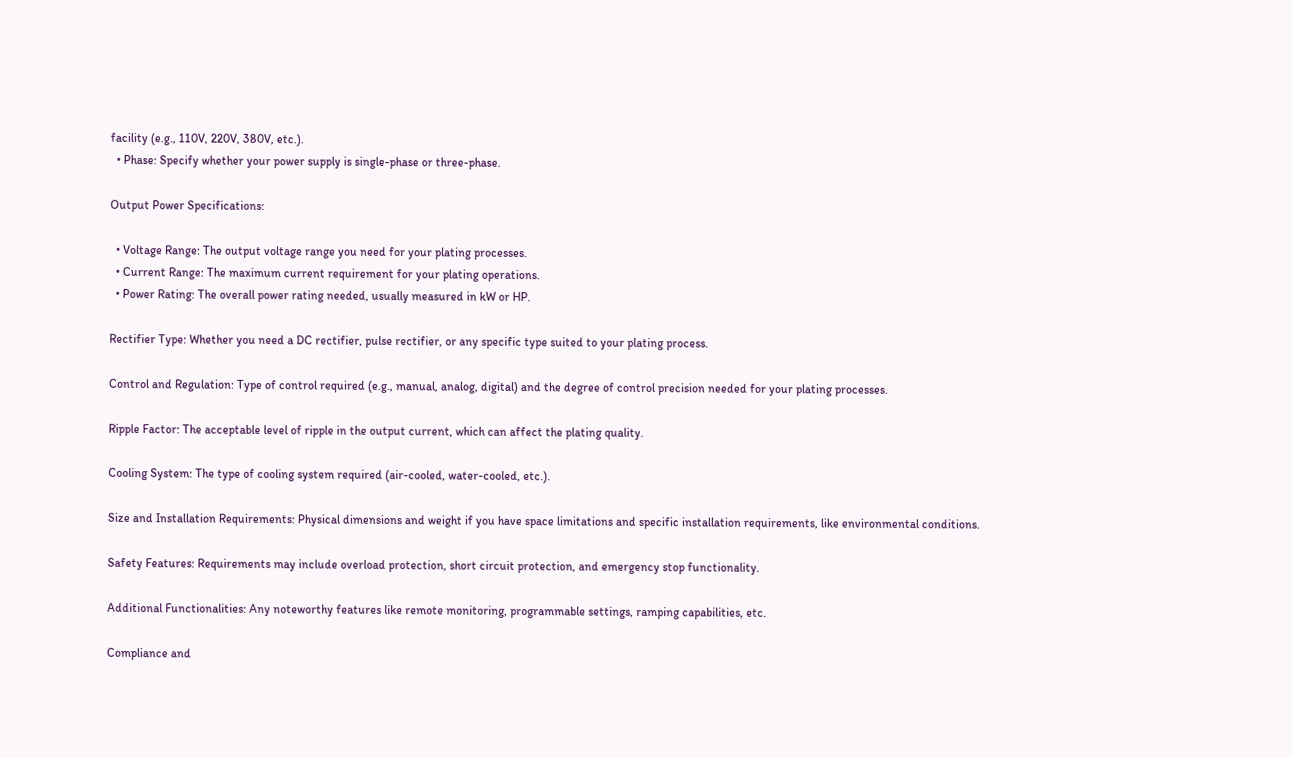facility (e.g., 110V, 220V, 380V, etc.).
  • Phase: Specify whether your power supply is single-phase or three-phase.

Output Power Specifications:

  • Voltage Range: The output voltage range you need for your plating processes.
  • Current Range: The maximum current requirement for your plating operations.
  • Power Rating: The overall power rating needed, usually measured in kW or HP.

Rectifier Type: Whether you need a DC rectifier, pulse rectifier, or any specific type suited to your plating process.

Control and Regulation: Type of control required (e.g., manual, analog, digital) and the degree of control precision needed for your plating processes.

Ripple Factor: The acceptable level of ripple in the output current, which can affect the plating quality.

Cooling System: The type of cooling system required (air-cooled, water-cooled, etc.).

Size and Installation Requirements: Physical dimensions and weight if you have space limitations and specific installation requirements, like environmental conditions.

Safety Features: Requirements may include overload protection, short circuit protection, and emergency stop functionality.

Additional Functionalities: Any noteworthy features like remote monitoring, programmable settings, ramping capabilities, etc.

Compliance and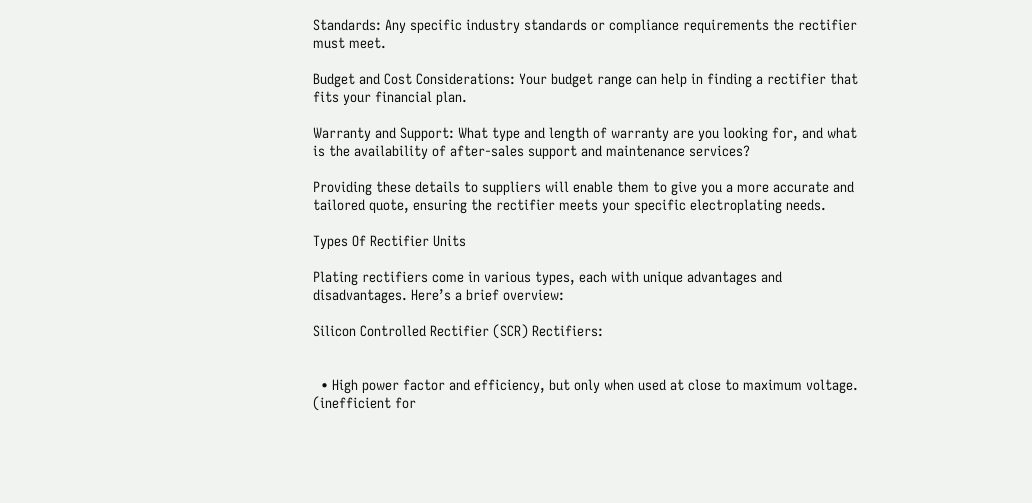Standards: Any specific industry standards or compliance requirements the rectifier must meet.

Budget and Cost Considerations: Your budget range can help in finding a rectifier that fits your financial plan.

Warranty and Support: What type and length of warranty are you looking for, and what is the availability of after-sales support and maintenance services?

Providing these details to suppliers will enable them to give you a more accurate and tailored quote, ensuring the rectifier meets your specific electroplating needs.

Types Of Rectifier Units

Plating rectifiers come in various types, each with unique advantages and disadvantages. Here’s a brief overview:

Silicon Controlled Rectifier (SCR) Rectifiers:


  • High power factor and efficiency, but only when used at close to maximum voltage. (inefficient for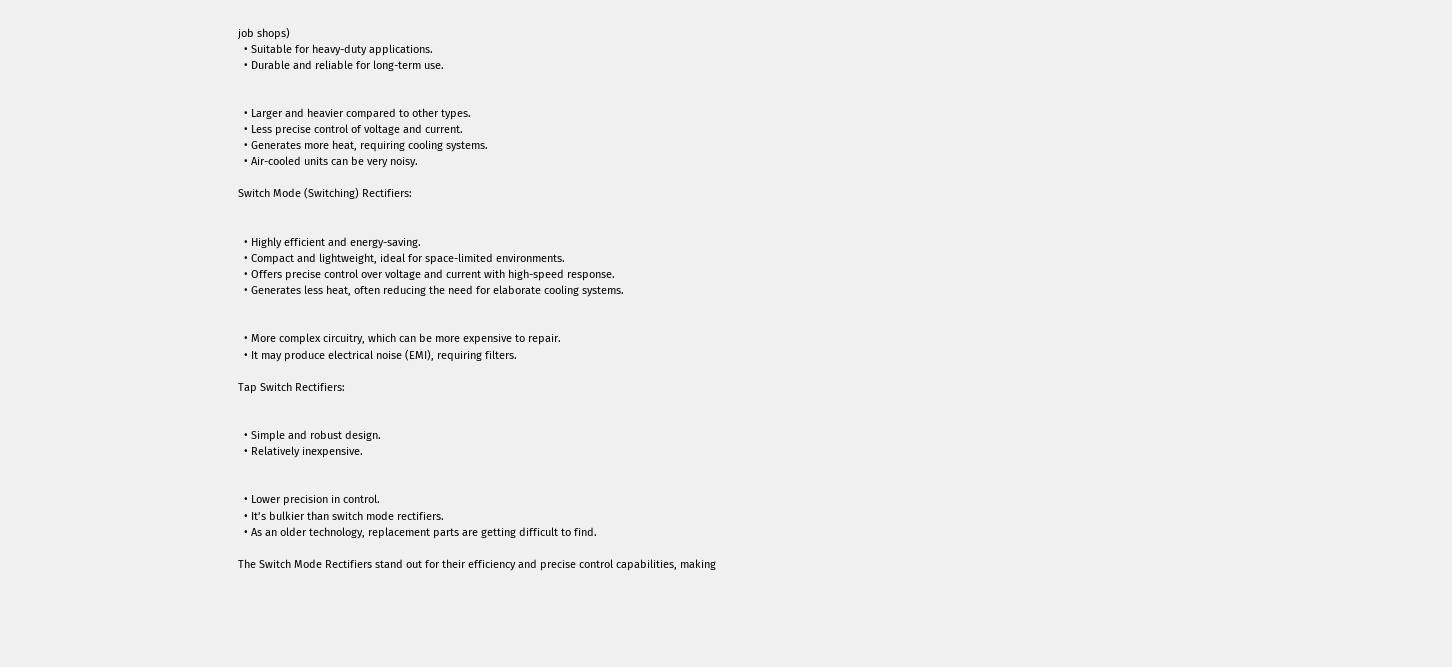job shops)
  • Suitable for heavy-duty applications.
  • Durable and reliable for long-term use.


  • Larger and heavier compared to other types.
  • Less precise control of voltage and current.
  • Generates more heat, requiring cooling systems.
  • Air-cooled units can be very noisy.

Switch Mode (Switching) Rectifiers:


  • Highly efficient and energy-saving.
  • Compact and lightweight, ideal for space-limited environments.
  • Offers precise control over voltage and current with high-speed response.
  • Generates less heat, often reducing the need for elaborate cooling systems.


  • More complex circuitry, which can be more expensive to repair.
  • It may produce electrical noise (EMI), requiring filters.

Tap Switch Rectifiers:


  • Simple and robust design.
  • Relatively inexpensive.


  • Lower precision in control.
  • It’s bulkier than switch mode rectifiers.
  • As an older technology, replacement parts are getting difficult to find.

The Switch Mode Rectifiers stand out for their efficiency and precise control capabilities, making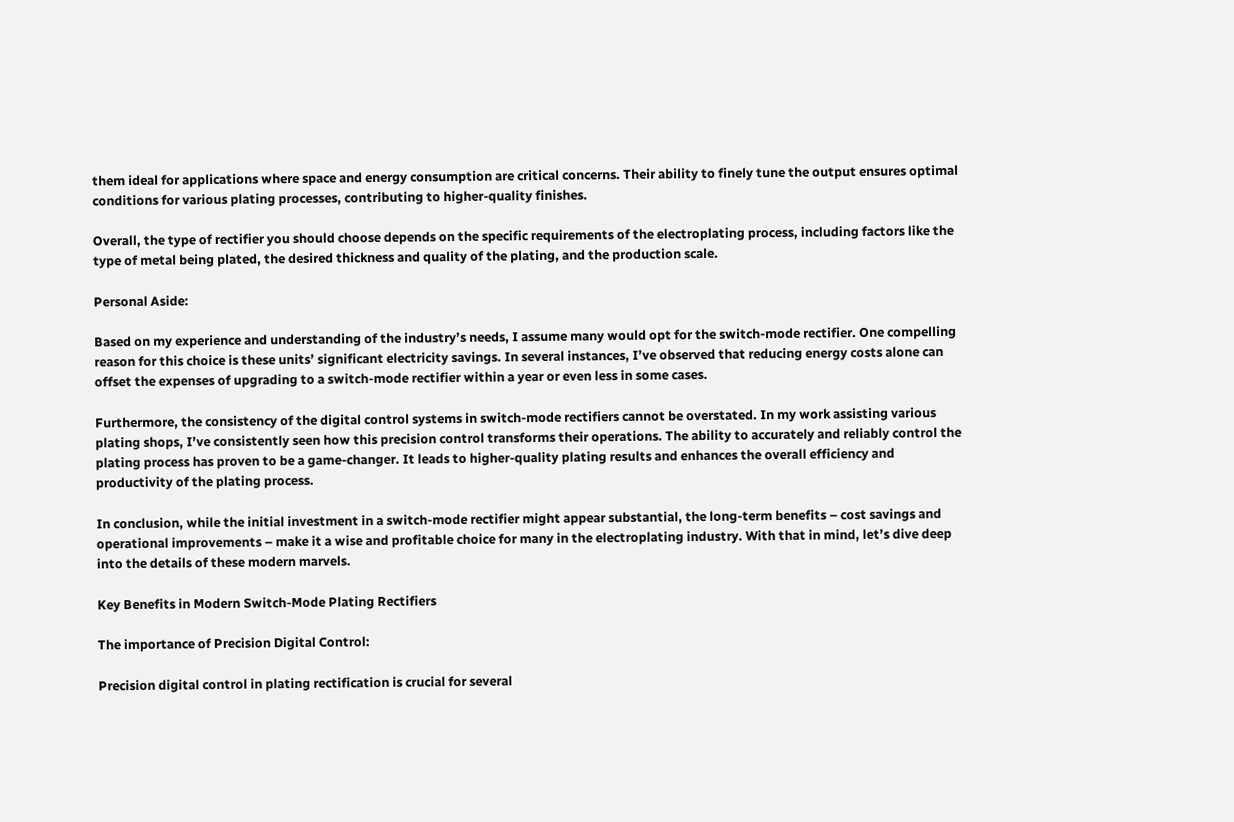them ideal for applications where space and energy consumption are critical concerns. Their ability to finely tune the output ensures optimal conditions for various plating processes, contributing to higher-quality finishes.

Overall, the type of rectifier you should choose depends on the specific requirements of the electroplating process, including factors like the type of metal being plated, the desired thickness and quality of the plating, and the production scale.

Personal Aside:

Based on my experience and understanding of the industry’s needs, I assume many would opt for the switch-mode rectifier. One compelling reason for this choice is these units’ significant electricity savings. In several instances, I’ve observed that reducing energy costs alone can offset the expenses of upgrading to a switch-mode rectifier within a year or even less in some cases.

Furthermore, the consistency of the digital control systems in switch-mode rectifiers cannot be overstated. In my work assisting various plating shops, I’ve consistently seen how this precision control transforms their operations. The ability to accurately and reliably control the plating process has proven to be a game-changer. It leads to higher-quality plating results and enhances the overall efficiency and productivity of the plating process.

In conclusion, while the initial investment in a switch-mode rectifier might appear substantial, the long-term benefits – cost savings and operational improvements – make it a wise and profitable choice for many in the electroplating industry. With that in mind, let’s dive deep into the details of these modern marvels.

Key Benefits in Modern Switch-Mode Plating Rectifiers

The importance of Precision Digital Control:

Precision digital control in plating rectification is crucial for several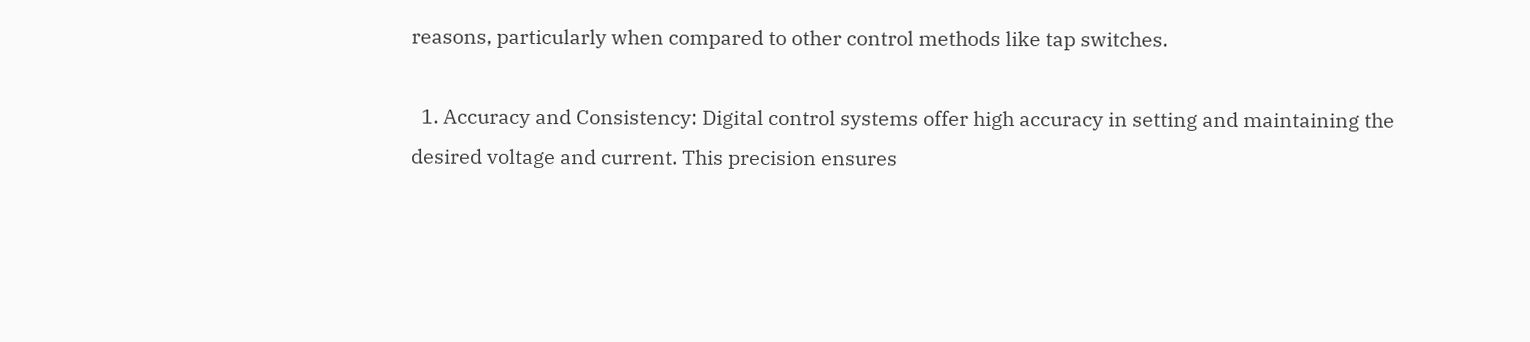reasons, particularly when compared to other control methods like tap switches.

  1. Accuracy and Consistency: Digital control systems offer high accuracy in setting and maintaining the desired voltage and current. This precision ensures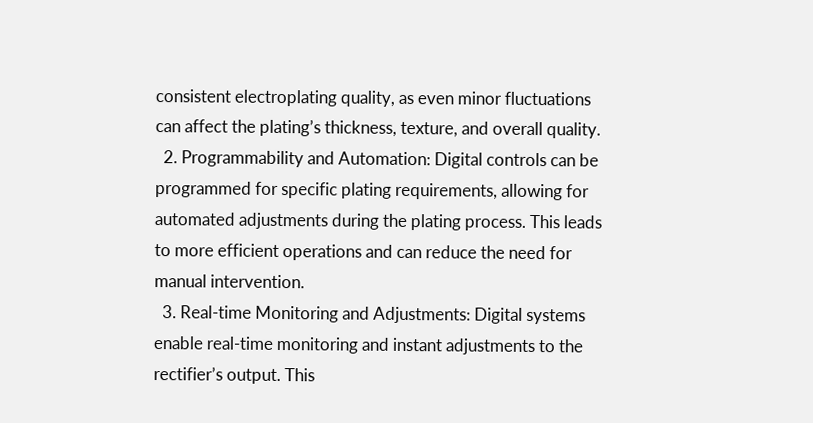consistent electroplating quality, as even minor fluctuations can affect the plating’s thickness, texture, and overall quality.
  2. Programmability and Automation: Digital controls can be programmed for specific plating requirements, allowing for automated adjustments during the plating process. This leads to more efficient operations and can reduce the need for manual intervention.
  3. Real-time Monitoring and Adjustments: Digital systems enable real-time monitoring and instant adjustments to the rectifier’s output. This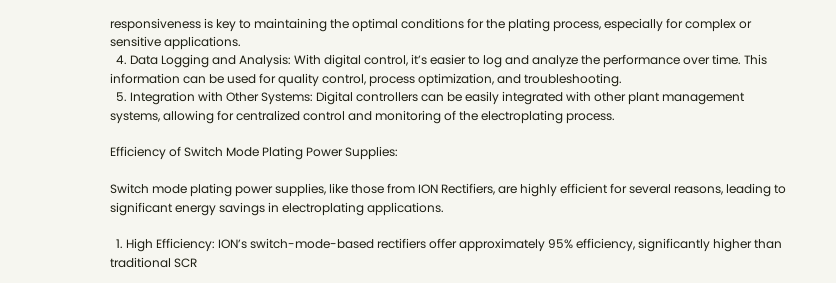responsiveness is key to maintaining the optimal conditions for the plating process, especially for complex or sensitive applications.
  4. Data Logging and Analysis: With digital control, it’s easier to log and analyze the performance over time. This information can be used for quality control, process optimization, and troubleshooting.
  5. Integration with Other Systems: Digital controllers can be easily integrated with other plant management systems, allowing for centralized control and monitoring of the electroplating process.

Efficiency of Switch Mode Plating Power Supplies:

Switch mode plating power supplies, like those from ION Rectifiers, are highly efficient for several reasons, leading to significant energy savings in electroplating applications.

  1. High Efficiency: ION’s switch-mode-based rectifiers offer approximately 95% efficiency, significantly higher than traditional SCR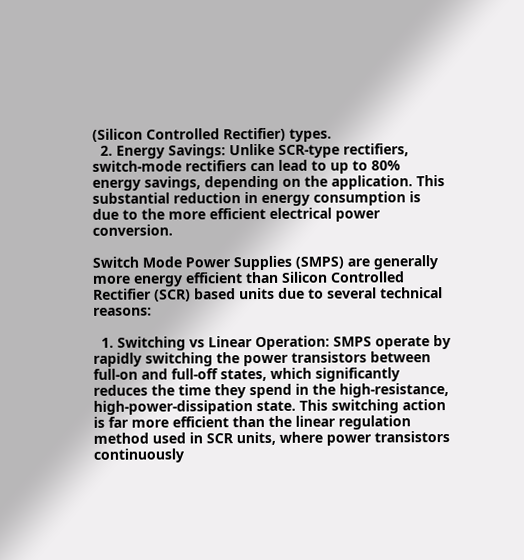(Silicon Controlled Rectifier) types.
  2. Energy Savings: Unlike SCR-type rectifiers, switch-mode rectifiers can lead to up to 80% energy savings, depending on the application. This substantial reduction in energy consumption is due to the more efficient electrical power conversion.

Switch Mode Power Supplies (SMPS) are generally more energy efficient than Silicon Controlled Rectifier (SCR) based units due to several technical reasons:

  1. Switching vs Linear Operation: SMPS operate by rapidly switching the power transistors between full-on and full-off states, which significantly reduces the time they spend in the high-resistance, high-power-dissipation state. This switching action is far more efficient than the linear regulation method used in SCR units, where power transistors continuously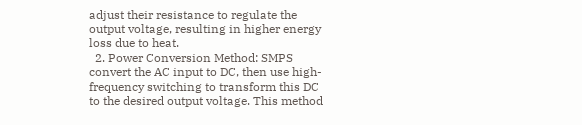adjust their resistance to regulate the output voltage, resulting in higher energy loss due to heat.
  2. Power Conversion Method: SMPS convert the AC input to DC, then use high-frequency switching to transform this DC to the desired output voltage. This method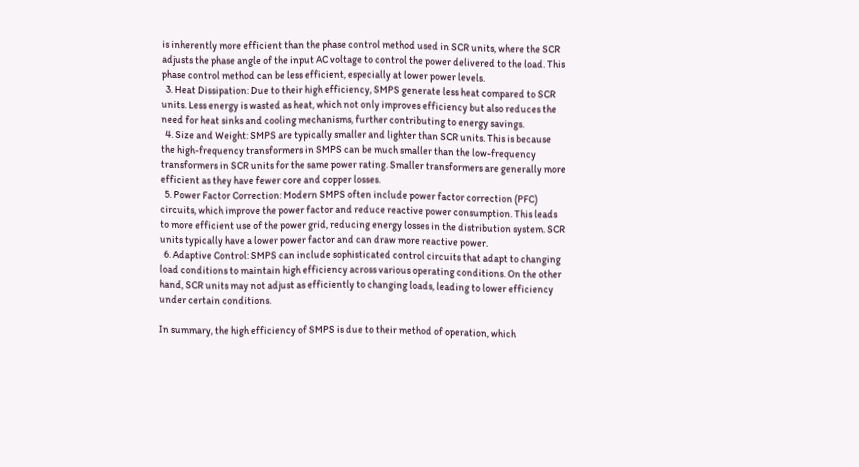is inherently more efficient than the phase control method used in SCR units, where the SCR adjusts the phase angle of the input AC voltage to control the power delivered to the load. This phase control method can be less efficient, especially at lower power levels.
  3. Heat Dissipation: Due to their high efficiency, SMPS generate less heat compared to SCR units. Less energy is wasted as heat, which not only improves efficiency but also reduces the need for heat sinks and cooling mechanisms, further contributing to energy savings.
  4. Size and Weight: SMPS are typically smaller and lighter than SCR units. This is because the high-frequency transformers in SMPS can be much smaller than the low-frequency transformers in SCR units for the same power rating. Smaller transformers are generally more efficient as they have fewer core and copper losses.
  5. Power Factor Correction: Modern SMPS often include power factor correction (PFC) circuits, which improve the power factor and reduce reactive power consumption. This leads to more efficient use of the power grid, reducing energy losses in the distribution system. SCR units typically have a lower power factor and can draw more reactive power.
  6. Adaptive Control: SMPS can include sophisticated control circuits that adapt to changing load conditions to maintain high efficiency across various operating conditions. On the other hand, SCR units may not adjust as efficiently to changing loads, leading to lower efficiency under certain conditions.

In summary, the high efficiency of SMPS is due to their method of operation, which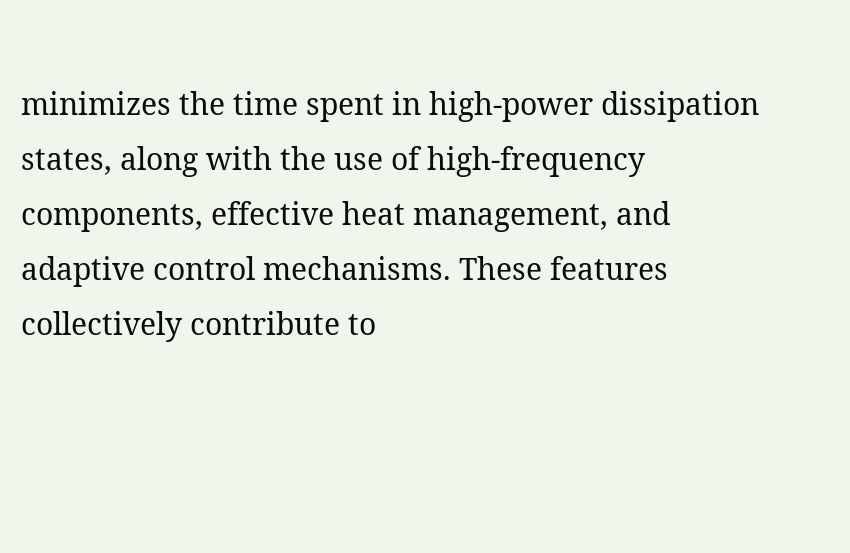minimizes the time spent in high-power dissipation states, along with the use of high-frequency components, effective heat management, and adaptive control mechanisms. These features collectively contribute to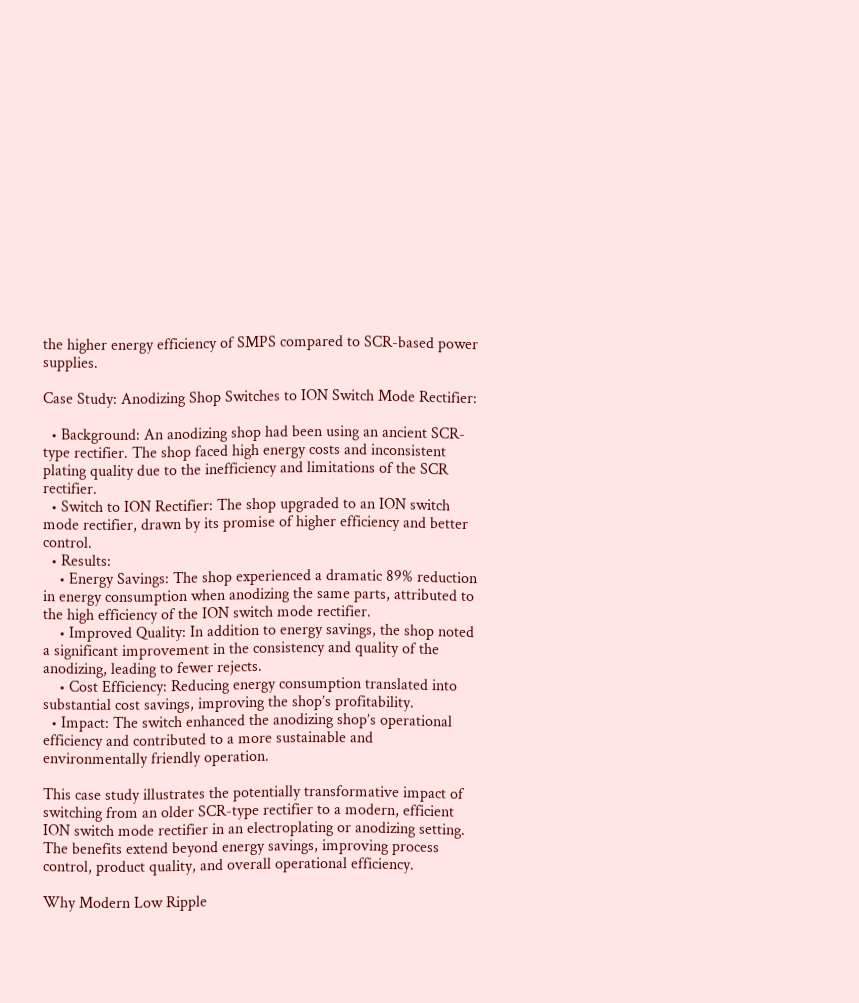the higher energy efficiency of SMPS compared to SCR-based power supplies.

Case Study: Anodizing Shop Switches to ION Switch Mode Rectifier:

  • Background: An anodizing shop had been using an ancient SCR-type rectifier. The shop faced high energy costs and inconsistent plating quality due to the inefficiency and limitations of the SCR rectifier.
  • Switch to ION Rectifier: The shop upgraded to an ION switch mode rectifier, drawn by its promise of higher efficiency and better control.
  • Results:
    • Energy Savings: The shop experienced a dramatic 89% reduction in energy consumption when anodizing the same parts, attributed to the high efficiency of the ION switch mode rectifier.
    • Improved Quality: In addition to energy savings, the shop noted a significant improvement in the consistency and quality of the anodizing, leading to fewer rejects.
    • Cost Efficiency: Reducing energy consumption translated into substantial cost savings, improving the shop’s profitability.
  • Impact: The switch enhanced the anodizing shop’s operational efficiency and contributed to a more sustainable and environmentally friendly operation.

This case study illustrates the potentially transformative impact of switching from an older SCR-type rectifier to a modern, efficient ION switch mode rectifier in an electroplating or anodizing setting. The benefits extend beyond energy savings, improving process control, product quality, and overall operational efficiency.

Why Modern Low Ripple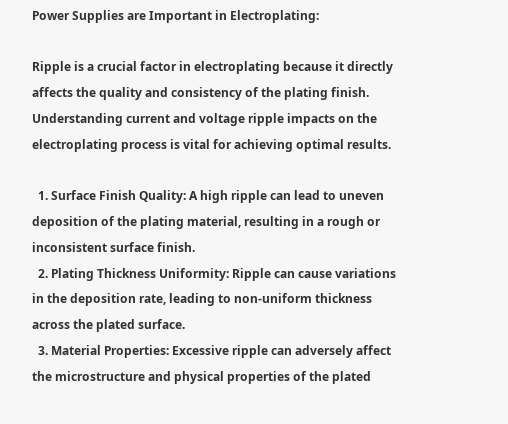Power Supplies are Important in Electroplating:

Ripple is a crucial factor in electroplating because it directly affects the quality and consistency of the plating finish. Understanding current and voltage ripple impacts on the electroplating process is vital for achieving optimal results.

  1. Surface Finish Quality: A high ripple can lead to uneven deposition of the plating material, resulting in a rough or inconsistent surface finish.
  2. Plating Thickness Uniformity: Ripple can cause variations in the deposition rate, leading to non-uniform thickness across the plated surface.
  3. Material Properties: Excessive ripple can adversely affect the microstructure and physical properties of the plated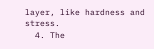layer, like hardness and stress.
  4. The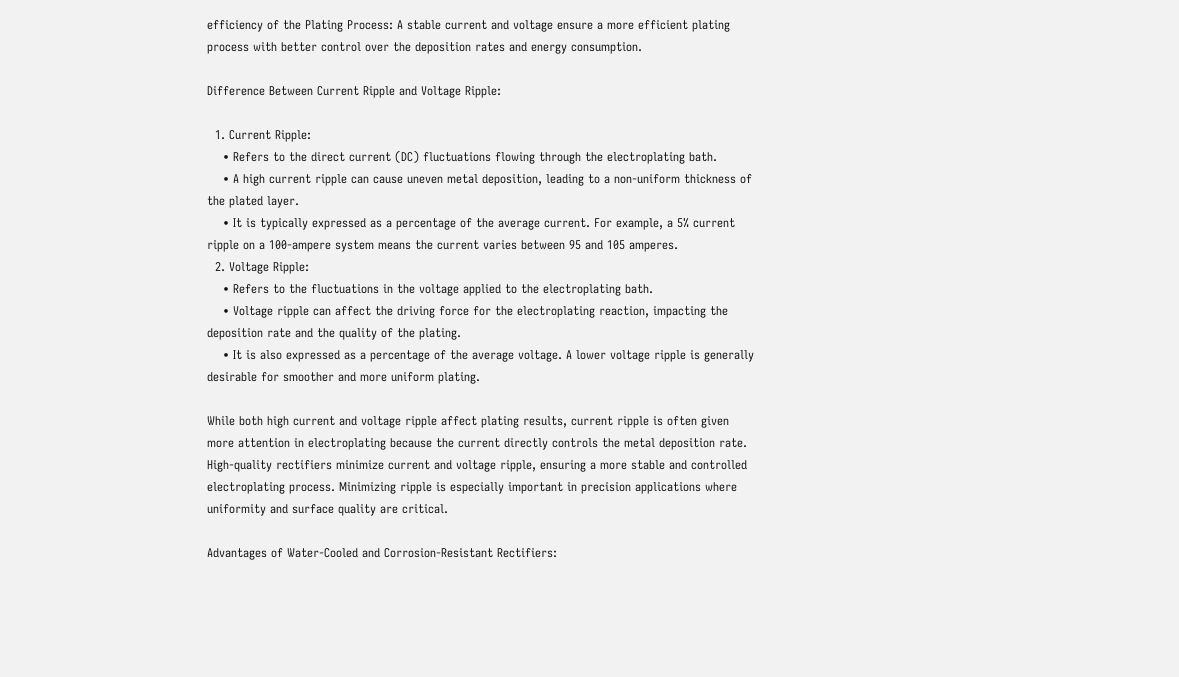efficiency of the Plating Process: A stable current and voltage ensure a more efficient plating process with better control over the deposition rates and energy consumption.

Difference Between Current Ripple and Voltage Ripple:

  1. Current Ripple:
    • Refers to the direct current (DC) fluctuations flowing through the electroplating bath.
    • A high current ripple can cause uneven metal deposition, leading to a non-uniform thickness of the plated layer.
    • It is typically expressed as a percentage of the average current. For example, a 5% current ripple on a 100-ampere system means the current varies between 95 and 105 amperes.
  2. Voltage Ripple:
    • Refers to the fluctuations in the voltage applied to the electroplating bath.
    • Voltage ripple can affect the driving force for the electroplating reaction, impacting the deposition rate and the quality of the plating.
    • It is also expressed as a percentage of the average voltage. A lower voltage ripple is generally desirable for smoother and more uniform plating.

While both high current and voltage ripple affect plating results, current ripple is often given more attention in electroplating because the current directly controls the metal deposition rate. High-quality rectifiers minimize current and voltage ripple, ensuring a more stable and controlled electroplating process. Minimizing ripple is especially important in precision applications where uniformity and surface quality are critical.

Advantages of Water-Cooled and Corrosion-Resistant Rectifiers: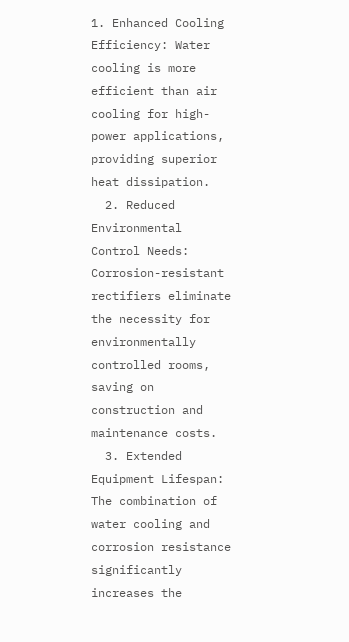1. Enhanced Cooling Efficiency: Water cooling is more efficient than air cooling for high-power applications, providing superior heat dissipation.
  2. Reduced Environmental Control Needs: Corrosion-resistant rectifiers eliminate the necessity for environmentally controlled rooms, saving on construction and maintenance costs.
  3. Extended Equipment Lifespan: The combination of water cooling and corrosion resistance significantly increases the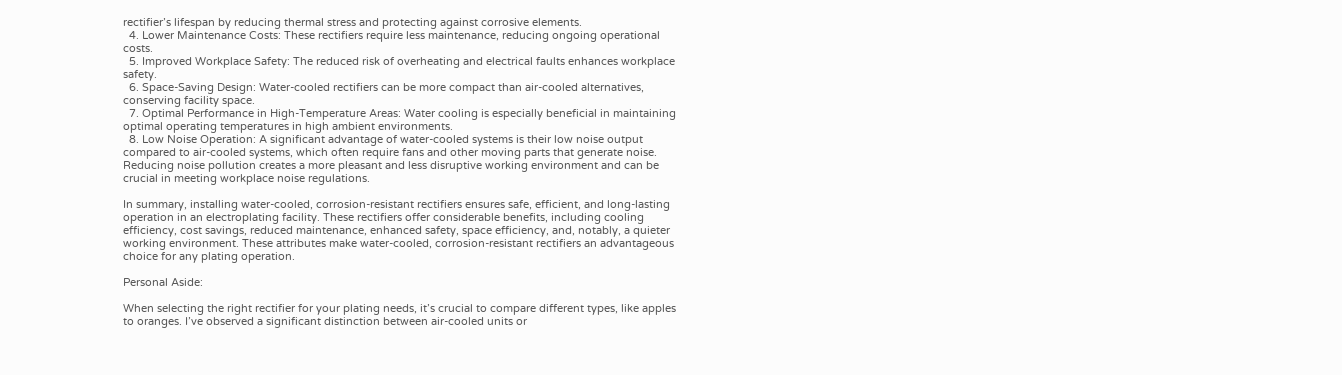rectifier’s lifespan by reducing thermal stress and protecting against corrosive elements.
  4. Lower Maintenance Costs: These rectifiers require less maintenance, reducing ongoing operational costs.
  5. Improved Workplace Safety: The reduced risk of overheating and electrical faults enhances workplace safety.
  6. Space-Saving Design: Water-cooled rectifiers can be more compact than air-cooled alternatives, conserving facility space.
  7. Optimal Performance in High-Temperature Areas: Water cooling is especially beneficial in maintaining optimal operating temperatures in high ambient environments.
  8. Low Noise Operation: A significant advantage of water-cooled systems is their low noise output compared to air-cooled systems, which often require fans and other moving parts that generate noise. Reducing noise pollution creates a more pleasant and less disruptive working environment and can be crucial in meeting workplace noise regulations.

In summary, installing water-cooled, corrosion-resistant rectifiers ensures safe, efficient, and long-lasting operation in an electroplating facility. These rectifiers offer considerable benefits, including cooling efficiency, cost savings, reduced maintenance, enhanced safety, space efficiency, and, notably, a quieter working environment. These attributes make water-cooled, corrosion-resistant rectifiers an advantageous choice for any plating operation.

Personal Aside:

When selecting the right rectifier for your plating needs, it’s crucial to compare different types, like apples to oranges. I’ve observed a significant distinction between air-cooled units or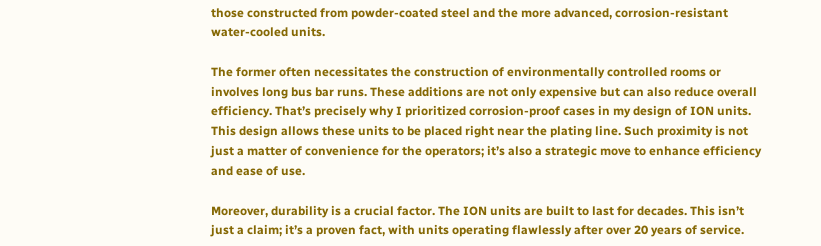those constructed from powder-coated steel and the more advanced, corrosion-resistant water-cooled units.

The former often necessitates the construction of environmentally controlled rooms or involves long bus bar runs. These additions are not only expensive but can also reduce overall efficiency. That’s precisely why I prioritized corrosion-proof cases in my design of ION units. This design allows these units to be placed right near the plating line. Such proximity is not just a matter of convenience for the operators; it’s also a strategic move to enhance efficiency and ease of use.

Moreover, durability is a crucial factor. The ION units are built to last for decades. This isn’t just a claim; it’s a proven fact, with units operating flawlessly after over 20 years of service.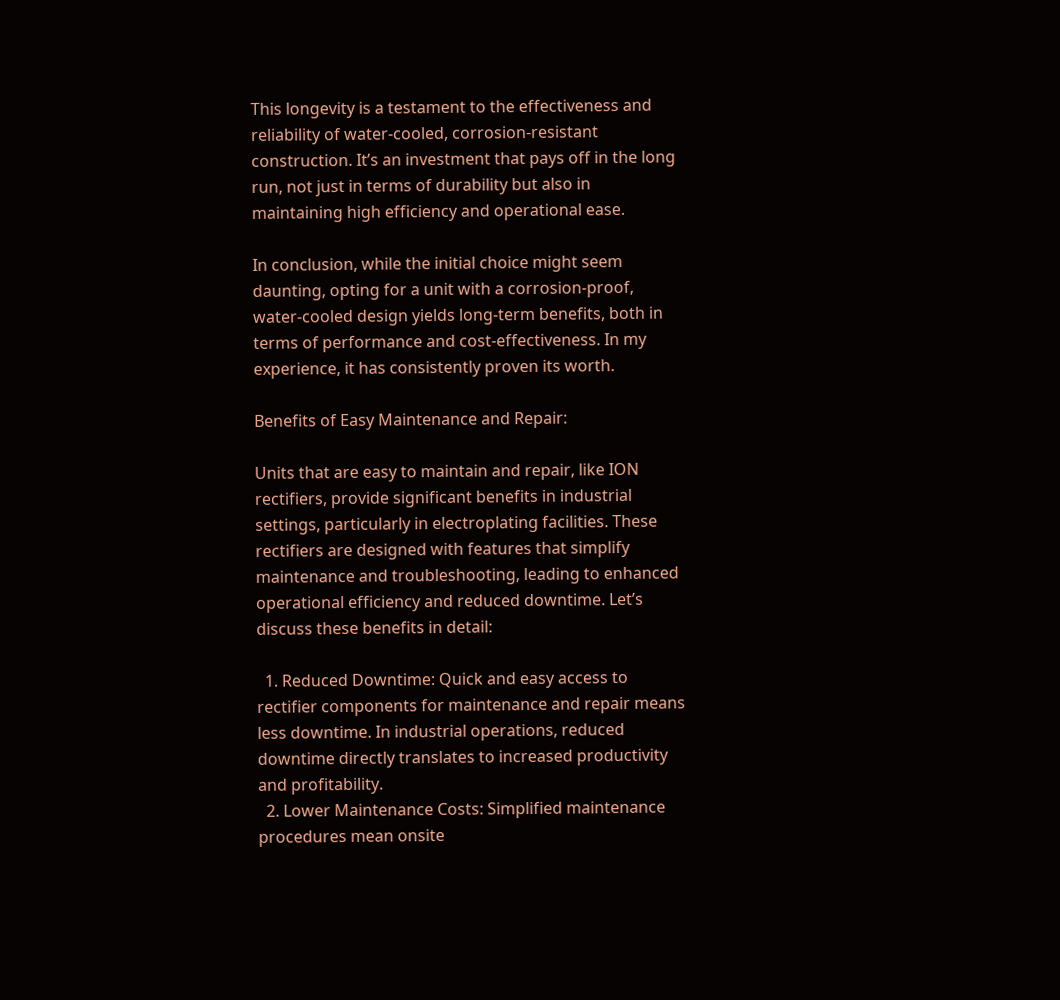This longevity is a testament to the effectiveness and reliability of water-cooled, corrosion-resistant construction. It’s an investment that pays off in the long run, not just in terms of durability but also in maintaining high efficiency and operational ease.

In conclusion, while the initial choice might seem daunting, opting for a unit with a corrosion-proof, water-cooled design yields long-term benefits, both in terms of performance and cost-effectiveness. In my experience, it has consistently proven its worth.

Benefits of Easy Maintenance and Repair:

Units that are easy to maintain and repair, like ION rectifiers, provide significant benefits in industrial settings, particularly in electroplating facilities. These rectifiers are designed with features that simplify maintenance and troubleshooting, leading to enhanced operational efficiency and reduced downtime. Let’s discuss these benefits in detail:

  1. Reduced Downtime: Quick and easy access to rectifier components for maintenance and repair means less downtime. In industrial operations, reduced downtime directly translates to increased productivity and profitability.
  2. Lower Maintenance Costs: Simplified maintenance procedures mean onsite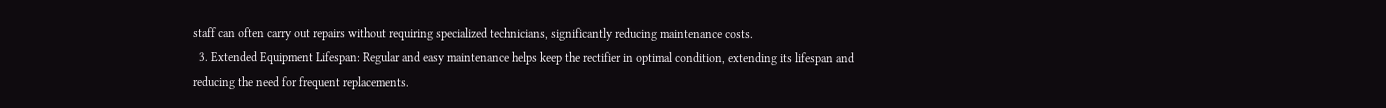staff can often carry out repairs without requiring specialized technicians, significantly reducing maintenance costs.
  3. Extended Equipment Lifespan: Regular and easy maintenance helps keep the rectifier in optimal condition, extending its lifespan and reducing the need for frequent replacements.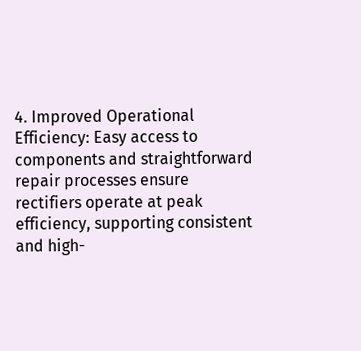4. Improved Operational Efficiency: Easy access to components and straightforward repair processes ensure rectifiers operate at peak efficiency, supporting consistent and high-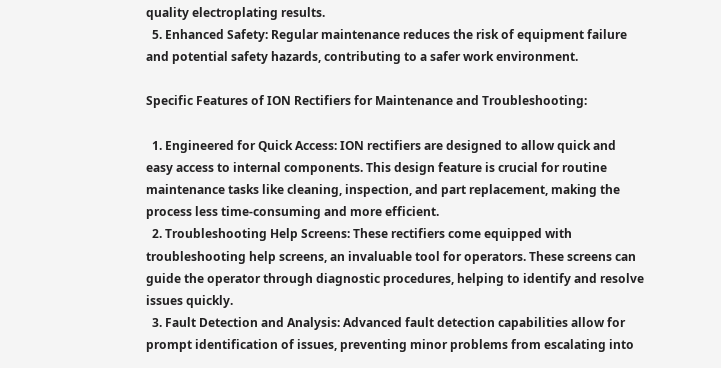quality electroplating results.
  5. Enhanced Safety: Regular maintenance reduces the risk of equipment failure and potential safety hazards, contributing to a safer work environment.

Specific Features of ION Rectifiers for Maintenance and Troubleshooting:

  1. Engineered for Quick Access: ION rectifiers are designed to allow quick and easy access to internal components. This design feature is crucial for routine maintenance tasks like cleaning, inspection, and part replacement, making the process less time-consuming and more efficient.
  2. Troubleshooting Help Screens: These rectifiers come equipped with troubleshooting help screens, an invaluable tool for operators. These screens can guide the operator through diagnostic procedures, helping to identify and resolve issues quickly.
  3. Fault Detection and Analysis: Advanced fault detection capabilities allow for prompt identification of issues, preventing minor problems from escalating into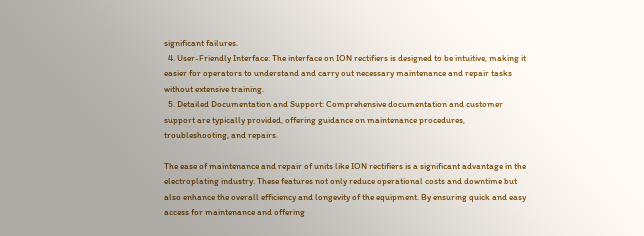significant failures.
  4. User-Friendly Interface: The interface on ION rectifiers is designed to be intuitive, making it easier for operators to understand and carry out necessary maintenance and repair tasks without extensive training.
  5. Detailed Documentation and Support: Comprehensive documentation and customer support are typically provided, offering guidance on maintenance procedures, troubleshooting, and repairs.

The ease of maintenance and repair of units like ION rectifiers is a significant advantage in the electroplating industry. These features not only reduce operational costs and downtime but also enhance the overall efficiency and longevity of the equipment. By ensuring quick and easy access for maintenance and offering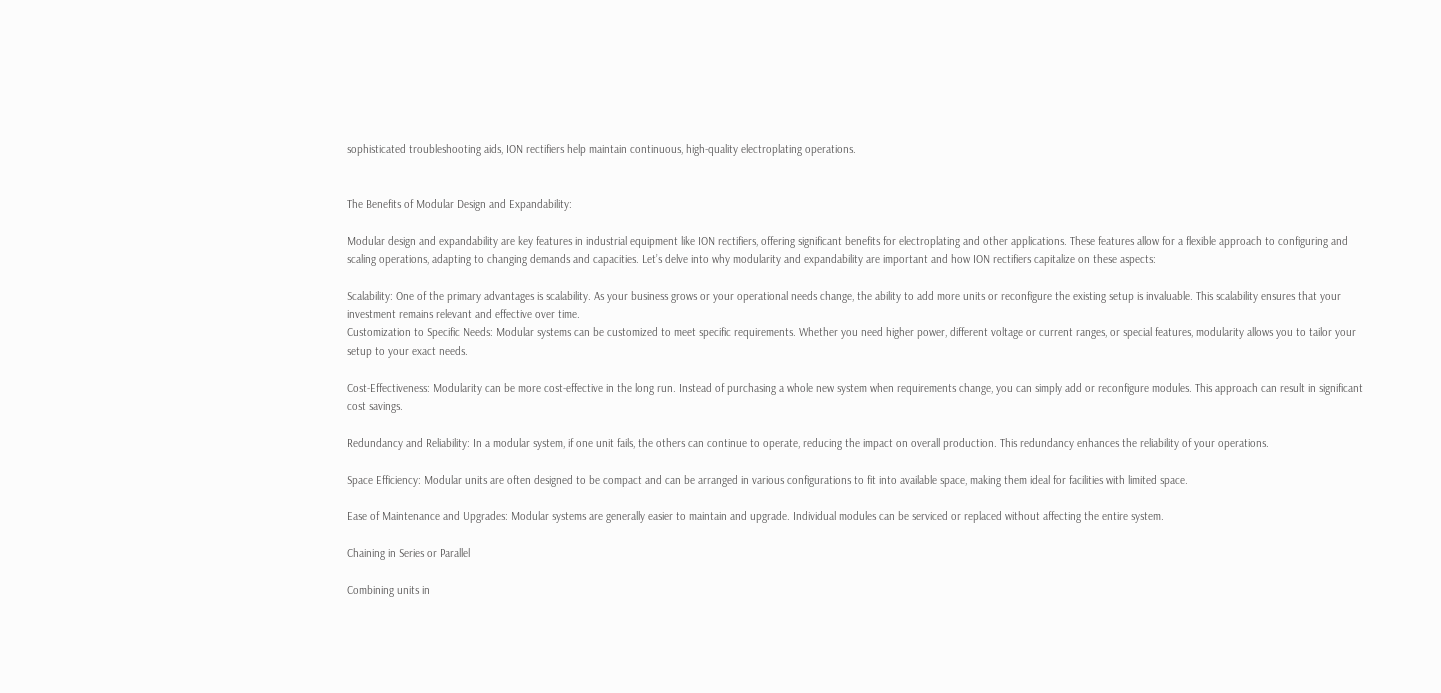sophisticated troubleshooting aids, ION rectifiers help maintain continuous, high-quality electroplating operations.


The Benefits of Modular Design and Expandability:

Modular design and expandability are key features in industrial equipment like ION rectifiers, offering significant benefits for electroplating and other applications. These features allow for a flexible approach to configuring and scaling operations, adapting to changing demands and capacities. Let’s delve into why modularity and expandability are important and how ION rectifiers capitalize on these aspects:

Scalability: One of the primary advantages is scalability. As your business grows or your operational needs change, the ability to add more units or reconfigure the existing setup is invaluable. This scalability ensures that your investment remains relevant and effective over time.
Customization to Specific Needs: Modular systems can be customized to meet specific requirements. Whether you need higher power, different voltage or current ranges, or special features, modularity allows you to tailor your setup to your exact needs.

Cost-Effectiveness: Modularity can be more cost-effective in the long run. Instead of purchasing a whole new system when requirements change, you can simply add or reconfigure modules. This approach can result in significant cost savings.

Redundancy and Reliability: In a modular system, if one unit fails, the others can continue to operate, reducing the impact on overall production. This redundancy enhances the reliability of your operations.

Space Efficiency: Modular units are often designed to be compact and can be arranged in various configurations to fit into available space, making them ideal for facilities with limited space.

Ease of Maintenance and Upgrades: Modular systems are generally easier to maintain and upgrade. Individual modules can be serviced or replaced without affecting the entire system.

Chaining in Series or Parallel

Combining units in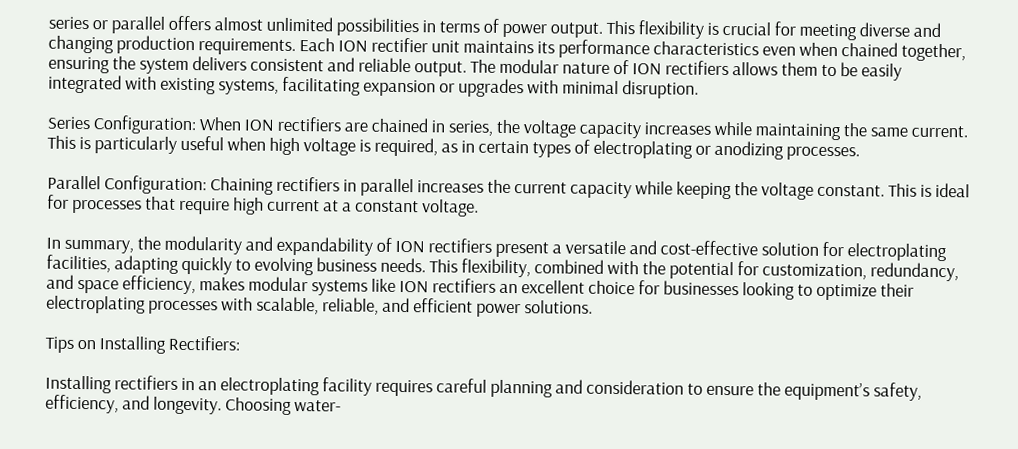series or parallel offers almost unlimited possibilities in terms of power output. This flexibility is crucial for meeting diverse and changing production requirements. Each ION rectifier unit maintains its performance characteristics even when chained together, ensuring the system delivers consistent and reliable output. The modular nature of ION rectifiers allows them to be easily integrated with existing systems, facilitating expansion or upgrades with minimal disruption.

Series Configuration: When ION rectifiers are chained in series, the voltage capacity increases while maintaining the same current. This is particularly useful when high voltage is required, as in certain types of electroplating or anodizing processes.

Parallel Configuration: Chaining rectifiers in parallel increases the current capacity while keeping the voltage constant. This is ideal for processes that require high current at a constant voltage.

In summary, the modularity and expandability of ION rectifiers present a versatile and cost-effective solution for electroplating facilities, adapting quickly to evolving business needs. This flexibility, combined with the potential for customization, redundancy, and space efficiency, makes modular systems like ION rectifiers an excellent choice for businesses looking to optimize their electroplating processes with scalable, reliable, and efficient power solutions.

Tips on Installing Rectifiers:

Installing rectifiers in an electroplating facility requires careful planning and consideration to ensure the equipment’s safety, efficiency, and longevity. Choosing water-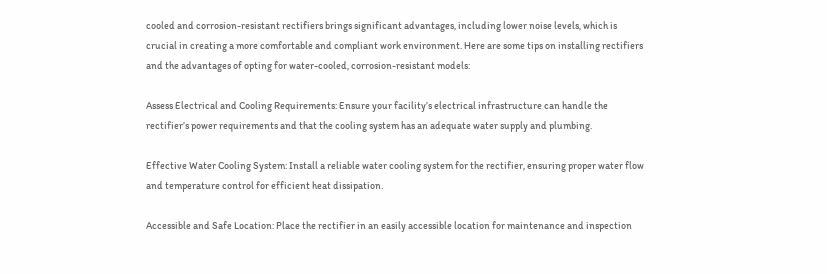cooled and corrosion-resistant rectifiers brings significant advantages, including lower noise levels, which is crucial in creating a more comfortable and compliant work environment. Here are some tips on installing rectifiers and the advantages of opting for water-cooled, corrosion-resistant models:

Assess Electrical and Cooling Requirements: Ensure your facility’s electrical infrastructure can handle the rectifier’s power requirements and that the cooling system has an adequate water supply and plumbing.

Effective Water Cooling System: Install a reliable water cooling system for the rectifier, ensuring proper water flow and temperature control for efficient heat dissipation.

Accessible and Safe Location: Place the rectifier in an easily accessible location for maintenance and inspection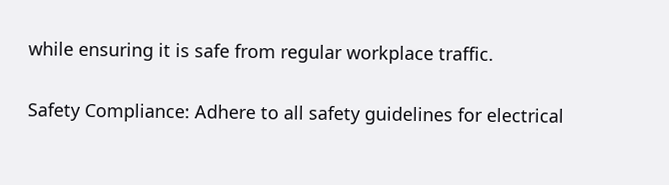while ensuring it is safe from regular workplace traffic.

Safety Compliance: Adhere to all safety guidelines for electrical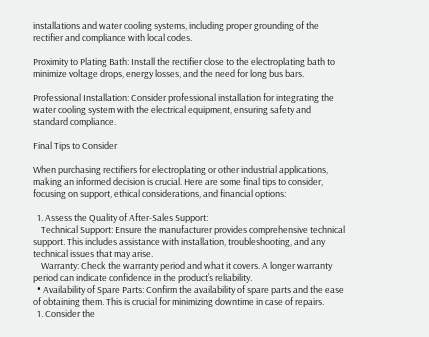installations and water cooling systems, including proper grounding of the rectifier and compliance with local codes.

Proximity to Plating Bath: Install the rectifier close to the electroplating bath to minimize voltage drops, energy losses, and the need for long bus bars.

Professional Installation: Consider professional installation for integrating the water cooling system with the electrical equipment, ensuring safety and standard compliance.

Final Tips to Consider

When purchasing rectifiers for electroplating or other industrial applications, making an informed decision is crucial. Here are some final tips to consider, focusing on support, ethical considerations, and financial options:

  1. Assess the Quality of After-Sales Support:
    Technical Support: Ensure the manufacturer provides comprehensive technical support. This includes assistance with installation, troubleshooting, and any technical issues that may arise.
    Warranty: Check the warranty period and what it covers. A longer warranty period can indicate confidence in the product’s reliability.
  • Availability of Spare Parts: Confirm the availability of spare parts and the ease of obtaining them. This is crucial for minimizing downtime in case of repairs.
  1. Consider the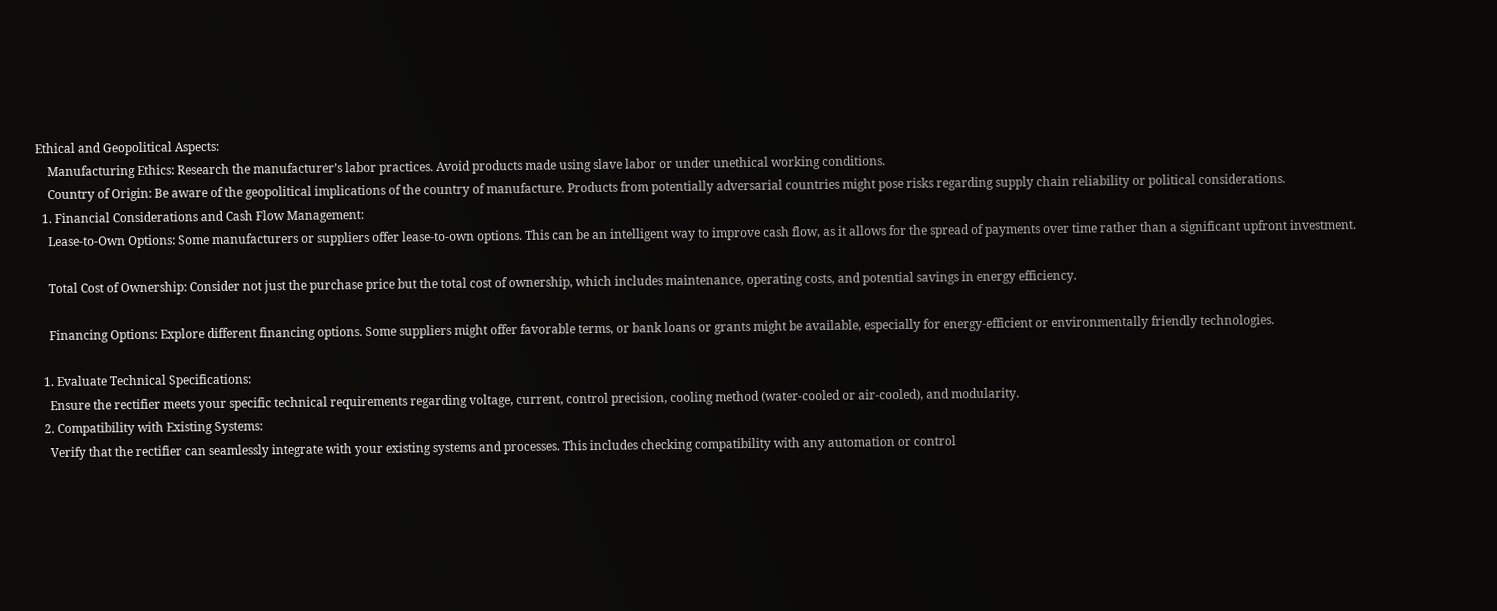Ethical and Geopolitical Aspects:
    Manufacturing Ethics: Research the manufacturer’s labor practices. Avoid products made using slave labor or under unethical working conditions.
    Country of Origin: Be aware of the geopolitical implications of the country of manufacture. Products from potentially adversarial countries might pose risks regarding supply chain reliability or political considerations.
  1. Financial Considerations and Cash Flow Management:
    Lease-to-Own Options: Some manufacturers or suppliers offer lease-to-own options. This can be an intelligent way to improve cash flow, as it allows for the spread of payments over time rather than a significant upfront investment.

    Total Cost of Ownership: Consider not just the purchase price but the total cost of ownership, which includes maintenance, operating costs, and potential savings in energy efficiency.

    Financing Options: Explore different financing options. Some suppliers might offer favorable terms, or bank loans or grants might be available, especially for energy-efficient or environmentally friendly technologies.

  1. Evaluate Technical Specifications:
    Ensure the rectifier meets your specific technical requirements regarding voltage, current, control precision, cooling method (water-cooled or air-cooled), and modularity.
  2. Compatibility with Existing Systems:
    Verify that the rectifier can seamlessly integrate with your existing systems and processes. This includes checking compatibility with any automation or control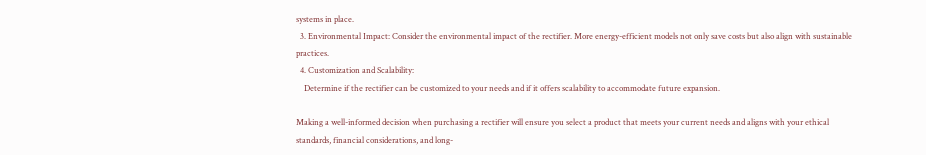systems in place.
  3. Environmental Impact: Consider the environmental impact of the rectifier. More energy-efficient models not only save costs but also align with sustainable practices.
  4. Customization and Scalability:
    Determine if the rectifier can be customized to your needs and if it offers scalability to accommodate future expansion.

Making a well-informed decision when purchasing a rectifier will ensure you select a product that meets your current needs and aligns with your ethical standards, financial considerations, and long-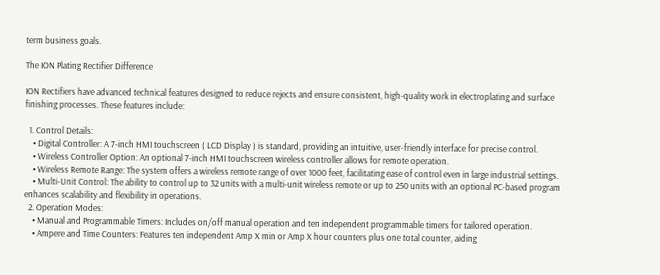term business goals.

The ION Plating Rectifier Difference

ION Rectifiers have advanced technical features designed to reduce rejects and ensure consistent, high-quality work in electroplating and surface finishing processes. These features include:

  1. Control Details:
    • Digital Controller: A 7-inch HMI touchscreen ( LCD Display ) is standard, providing an intuitive, user-friendly interface for precise control.
    • Wireless Controller Option: An optional 7-inch HMI touchscreen wireless controller allows for remote operation.
    • Wireless Remote Range: The system offers a wireless remote range of over 1000 feet, facilitating ease of control even in large industrial settings.
    • Multi-Unit Control: The ability to control up to 32 units with a multi-unit wireless remote or up to 250 units with an optional PC-based program enhances scalability and flexibility in operations.
  2. Operation Modes:
    • Manual and Programmable Timers: Includes on/off manual operation and ten independent programmable timers for tailored operation.
    • Ampere and Time Counters: Features ten independent Amp X min or Amp X hour counters plus one total counter, aiding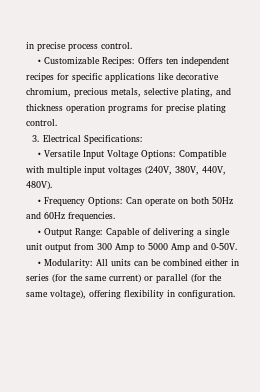in precise process control.
    • Customizable Recipes: Offers ten independent recipes for specific applications like decorative chromium, precious metals, selective plating, and thickness operation programs for precise plating control.
  3. Electrical Specifications:
    • Versatile Input Voltage Options: Compatible with multiple input voltages (240V, 380V, 440V, 480V).
    • Frequency Options: Can operate on both 50Hz and 60Hz frequencies.
    • Output Range: Capable of delivering a single unit output from 300 Amp to 5000 Amp and 0-50V.
    • Modularity: All units can be combined either in series (for the same current) or parallel (for the same voltage), offering flexibility in configuration.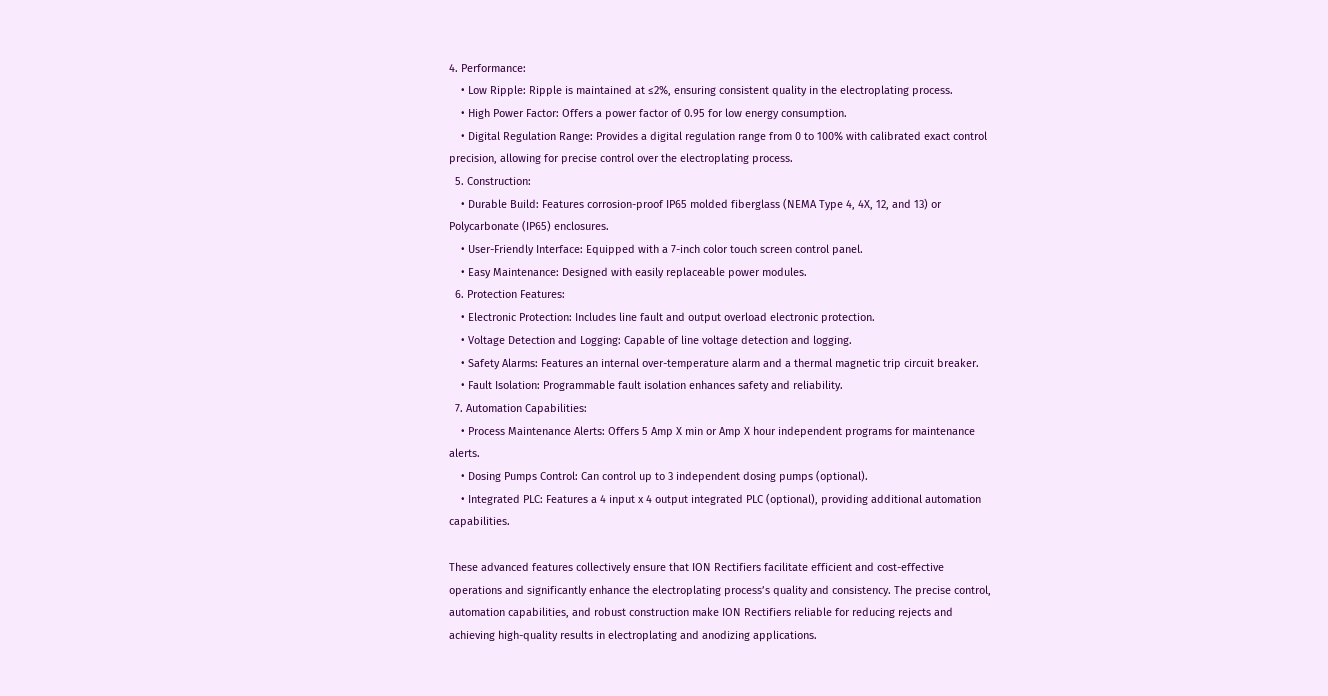4. Performance:
    • Low Ripple: Ripple is maintained at ≤2%, ensuring consistent quality in the electroplating process.
    • High Power Factor: Offers a power factor of 0.95 for low energy consumption.
    • Digital Regulation Range: Provides a digital regulation range from 0 to 100% with calibrated exact control precision, allowing for precise control over the electroplating process.
  5. Construction:
    • Durable Build: Features corrosion-proof IP65 molded fiberglass (NEMA Type 4, 4X, 12, and 13) or Polycarbonate (IP65) enclosures.
    • User-Friendly Interface: Equipped with a 7-inch color touch screen control panel.
    • Easy Maintenance: Designed with easily replaceable power modules.
  6. Protection Features:
    • Electronic Protection: Includes line fault and output overload electronic protection.
    • Voltage Detection and Logging: Capable of line voltage detection and logging.
    • Safety Alarms: Features an internal over-temperature alarm and a thermal magnetic trip circuit breaker.
    • Fault Isolation: Programmable fault isolation enhances safety and reliability.
  7. Automation Capabilities:
    • Process Maintenance Alerts: Offers 5 Amp X min or Amp X hour independent programs for maintenance alerts.
    • Dosing Pumps Control: Can control up to 3 independent dosing pumps (optional).
    • Integrated PLC: Features a 4 input x 4 output integrated PLC (optional), providing additional automation capabilities.

These advanced features collectively ensure that ION Rectifiers facilitate efficient and cost-effective operations and significantly enhance the electroplating process’s quality and consistency. The precise control, automation capabilities, and robust construction make ION Rectifiers reliable for reducing rejects and achieving high-quality results in electroplating and anodizing applications.